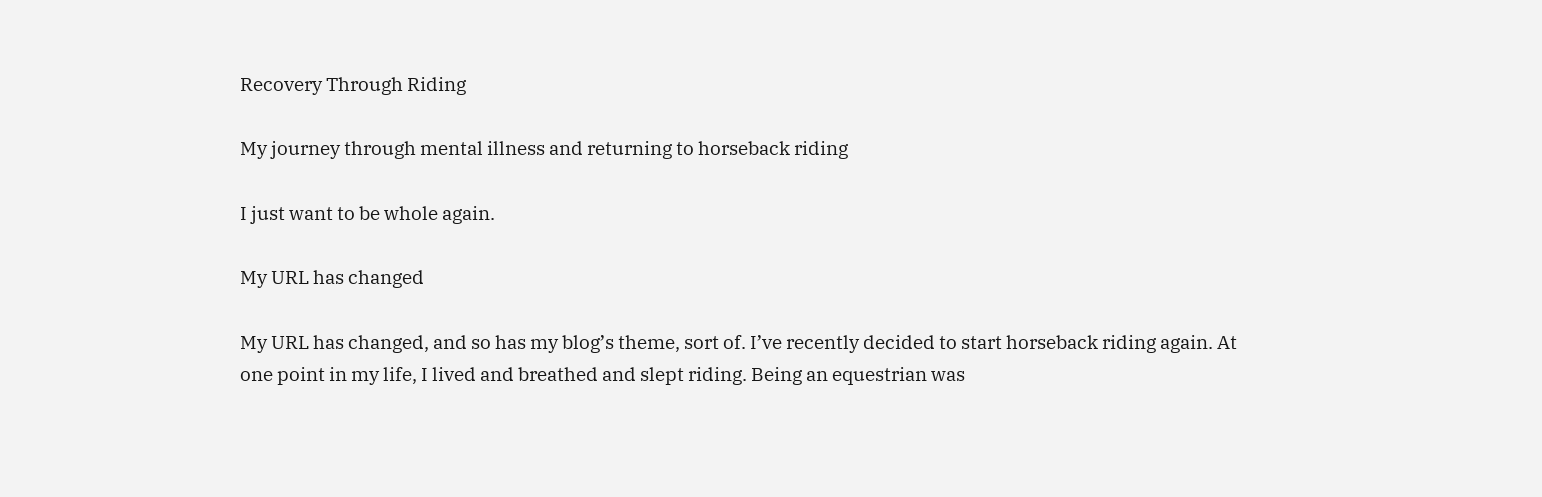Recovery Through Riding

My journey through mental illness and returning to horseback riding

I just want to be whole again.

My URL has changed

My URL has changed, and so has my blog’s theme, sort of. I’ve recently decided to start horseback riding again. At one point in my life, I lived and breathed and slept riding. Being an equestrian was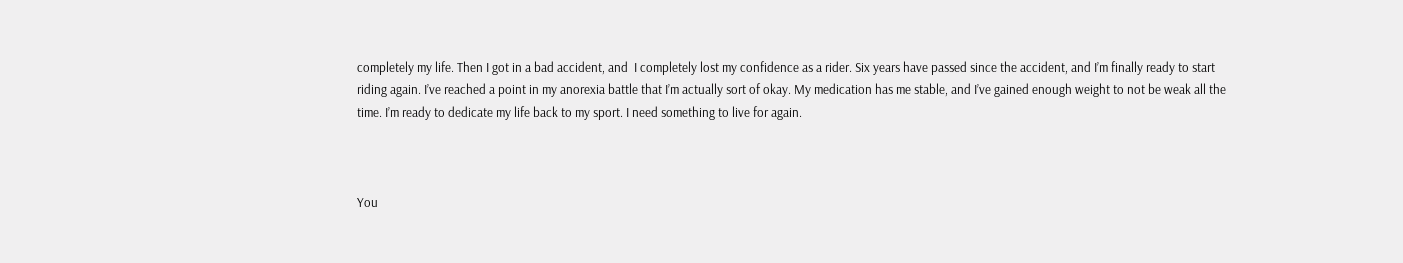completely my life. Then I got in a bad accident, and  I completely lost my confidence as a rider. Six years have passed since the accident, and I’m finally ready to start riding again. I’ve reached a point in my anorexia battle that I’m actually sort of okay. My medication has me stable, and I’ve gained enough weight to not be weak all the time. I’m ready to dedicate my life back to my sport. I need something to live for again.



You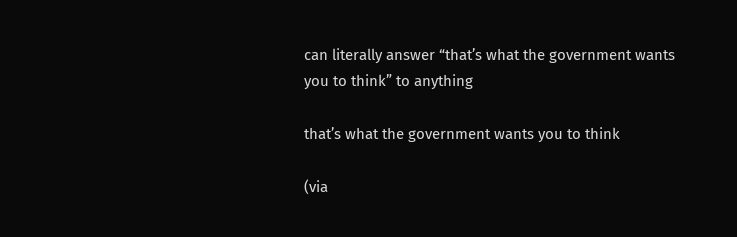can literally answer “that’s what the government wants you to think” to anything

that’s what the government wants you to think

(via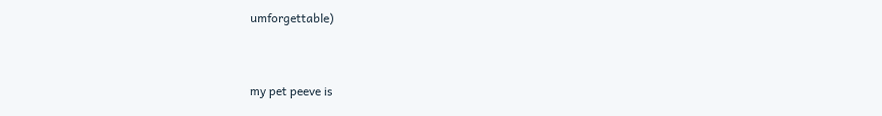umforgettable)


my pet peeve is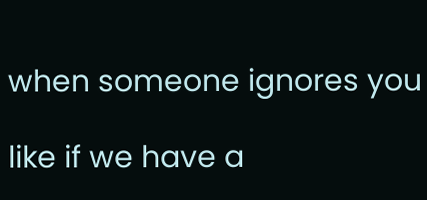when someone ignores you

like if we have a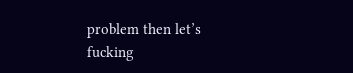problem then let’s fucking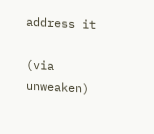address it

(via unweaken)